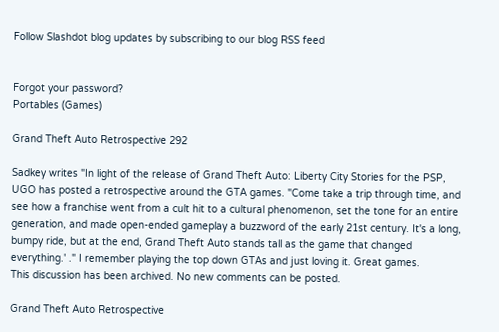Follow Slashdot blog updates by subscribing to our blog RSS feed


Forgot your password?
Portables (Games)

Grand Theft Auto Retrospective 292

Sadkey writes "In light of the release of Grand Theft Auto: Liberty City Stories for the PSP, UGO has posted a retrospective around the GTA games. "Come take a trip through time, and see how a franchise went from a cult hit to a cultural phenomenon, set the tone for an entire generation, and made open-ended gameplay a buzzword of the early 21st century. It's a long, bumpy ride, but at the end, Grand Theft Auto stands tall as the game that changed everything.' ." I remember playing the top down GTAs and just loving it. Great games.
This discussion has been archived. No new comments can be posted.

Grand Theft Auto Retrospective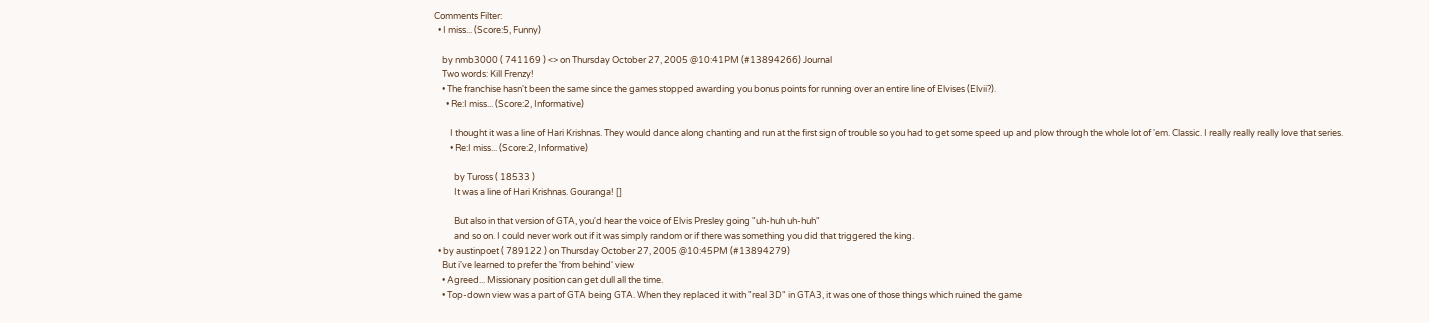Comments Filter:
  • I miss... (Score:5, Funny)

    by nmb3000 ( 741169 ) <> on Thursday October 27, 2005 @10:41PM (#13894266) Journal
    Two words: Kill Frenzy!
    • The franchise hasn't been the same since the games stopped awarding you bonus points for running over an entire line of Elvises (Elvii?).
      • Re:I miss... (Score:2, Informative)

        I thought it was a line of Hari Krishnas. They would dance along chanting and run at the first sign of trouble so you had to get some speed up and plow through the whole lot of 'em. Classic. I really really really love that series.
        • Re:I miss... (Score:2, Informative)

          by Tuross ( 18533 )
          It was a line of Hari Krishnas. Gouranga! []

          But also in that version of GTA, you'd hear the voice of Elvis Presley going "uh-huh uh-huh"
          and so on. I could never work out if it was simply random or if there was something you did that triggered the king.
  • by austinpoet ( 789122 ) on Thursday October 27, 2005 @10:45PM (#13894279)
    But i've learned to prefer the 'from behind' view
    • Agreed... Missionary position can get dull all the time.
    • Top-down view was a part of GTA being GTA. When they replaced it with "real 3D" in GTA3, it was one of those things which ruined the game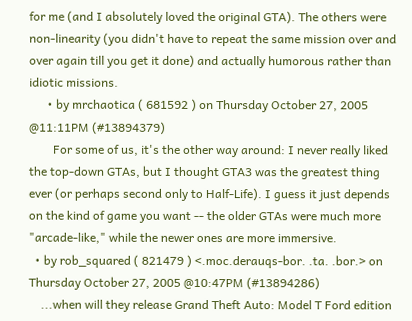for me (and I absolutely loved the original GTA). The others were non-linearity (you didn't have to repeat the same mission over and over again till you get it done) and actually humorous rather than idiotic missions.
      • by mrchaotica ( 681592 ) on Thursday October 27, 2005 @11:11PM (#13894379)
        For some of us, it's the other way around: I never really liked the top-down GTAs, but I thought GTA3 was the greatest thing ever (or perhaps second only to Half-Life). I guess it just depends on the kind of game you want -- the older GTAs were much more "arcade-like," while the newer ones are more immersive.
  • by rob_squared ( 821479 ) <.moc.derauqs-bor. .ta. .bor.> on Thursday October 27, 2005 @10:47PM (#13894286)
    ...when will they release Grand Theft Auto: Model T Ford edition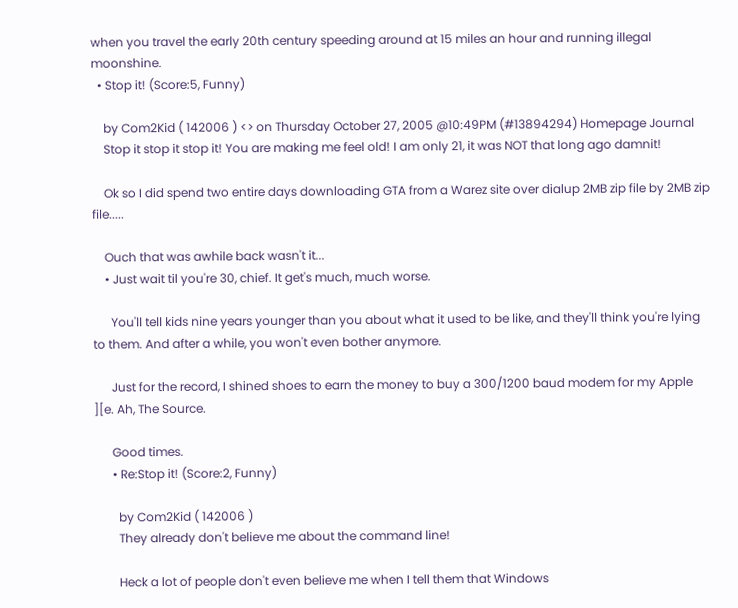when you travel the early 20th century speeding around at 15 miles an hour and running illegal moonshine.
  • Stop it! (Score:5, Funny)

    by Com2Kid ( 142006 ) <> on Thursday October 27, 2005 @10:49PM (#13894294) Homepage Journal
    Stop it stop it stop it! You are making me feel old! I am only 21, it was NOT that long ago damnit!

    Ok so I did spend two entire days downloading GTA from a Warez site over dialup 2MB zip file by 2MB zip file.....

    Ouch that was awhile back wasn't it...
    • Just wait til you're 30, chief. It get's much, much worse.

      You'll tell kids nine years younger than you about what it used to be like, and they'll think you're lying to them. And after a while, you won't even bother anymore.

      Just for the record, I shined shoes to earn the money to buy a 300/1200 baud modem for my Apple ][e. Ah, The Source.

      Good times.
      • Re:Stop it! (Score:2, Funny)

        by Com2Kid ( 142006 )
        They already don't believe me about the command line!

        Heck a lot of people don't even believe me when I tell them that Windows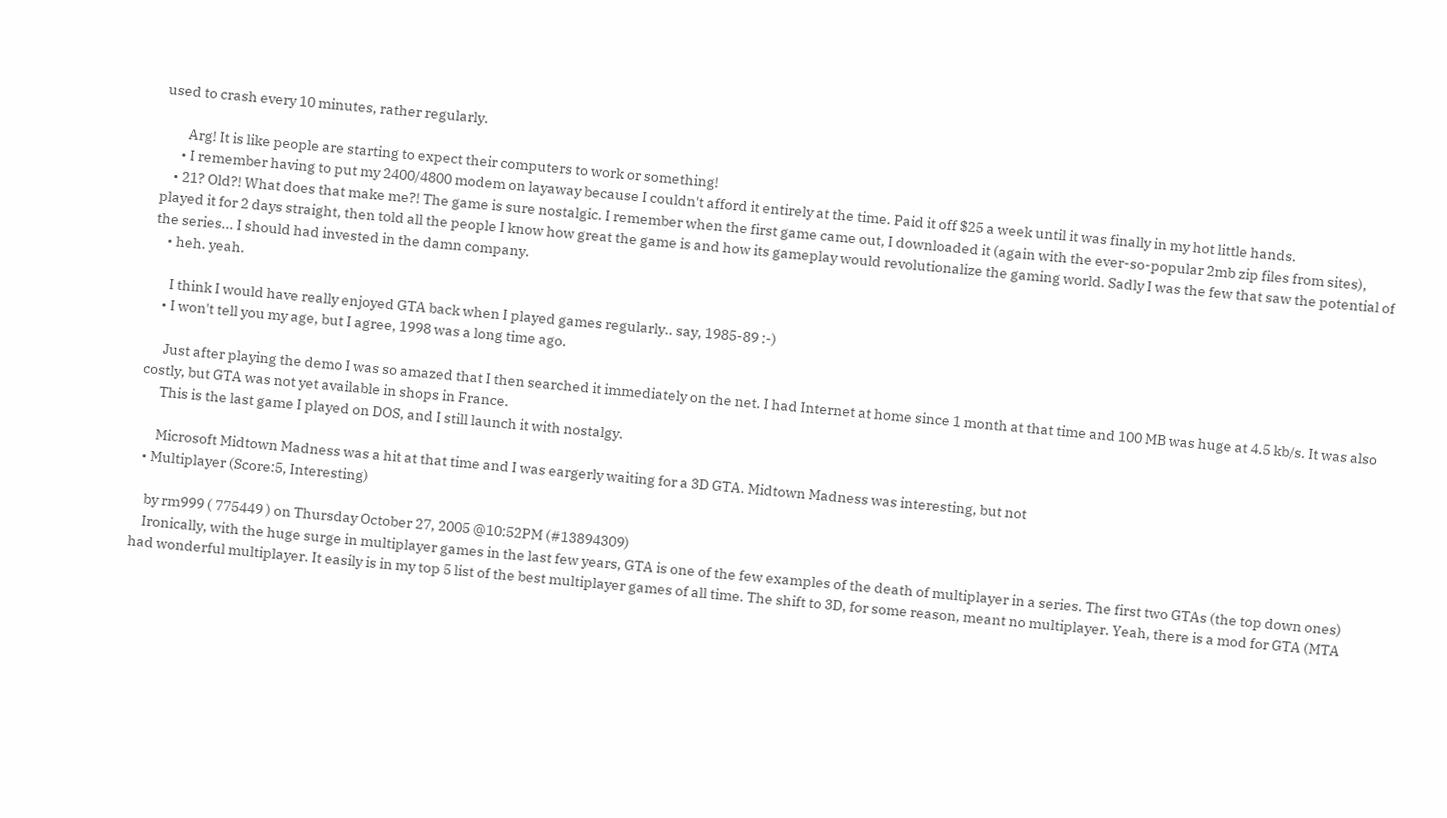used to crash every 10 minutes, rather regularly.

        Arg! It is like people are starting to expect their computers to work or something!
      • I remember having to put my 2400/4800 modem on layaway because I couldn't afford it entirely at the time. Paid it off $25 a week until it was finally in my hot little hands.
    • 21? Old?! What does that make me?! The game is sure nostalgic. I remember when the first game came out, I downloaded it (again with the ever-so-popular 2mb zip files from sites), played it for 2 days straight, then told all the people I know how great the game is and how its gameplay would revolutionalize the gaming world. Sadly I was the few that saw the potential of the series... I should had invested in the damn company.
    • heh. yeah.

      I think I would have really enjoyed GTA back when I played games regularly.. say, 1985-89 :-)
    • I won't tell you my age, but I agree, 1998 was a long time ago.

      Just after playing the demo I was so amazed that I then searched it immediately on the net. I had Internet at home since 1 month at that time and 100 MB was huge at 4.5 kb/s. It was also costly, but GTA was not yet available in shops in France.
      This is the last game I played on DOS, and I still launch it with nostalgy.

      Microsoft Midtown Madness was a hit at that time and I was eargerly waiting for a 3D GTA. Midtown Madness was interesting, but not
  • Multiplayer (Score:5, Interesting)

    by rm999 ( 775449 ) on Thursday October 27, 2005 @10:52PM (#13894309)
    Ironically, with the huge surge in multiplayer games in the last few years, GTA is one of the few examples of the death of multiplayer in a series. The first two GTAs (the top down ones) had wonderful multiplayer. It easily is in my top 5 list of the best multiplayer games of all time. The shift to 3D, for some reason, meant no multiplayer. Yeah, there is a mod for GTA (MTA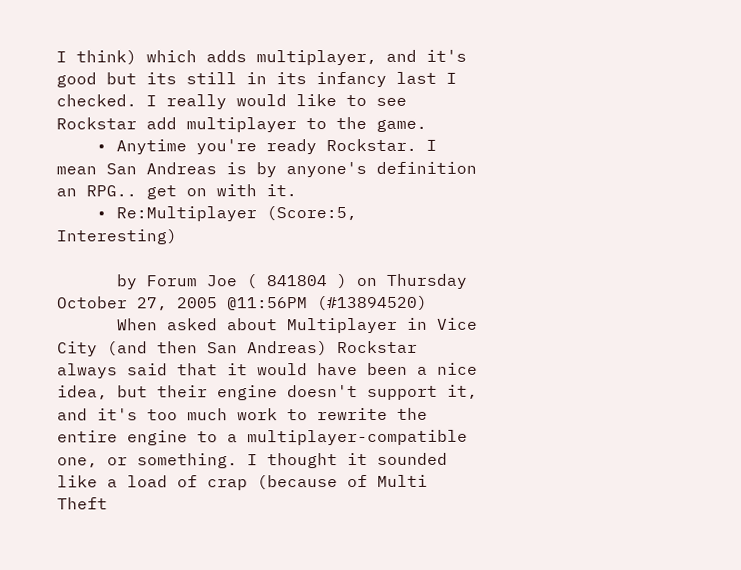I think) which adds multiplayer, and it's good but its still in its infancy last I checked. I really would like to see Rockstar add multiplayer to the game.
    • Anytime you're ready Rockstar. I mean San Andreas is by anyone's definition an RPG.. get on with it.
    • Re:Multiplayer (Score:5, Interesting)

      by Forum Joe ( 841804 ) on Thursday October 27, 2005 @11:56PM (#13894520)
      When asked about Multiplayer in Vice City (and then San Andreas) Rockstar always said that it would have been a nice idea, but their engine doesn't support it, and it's too much work to rewrite the entire engine to a multiplayer-compatible one, or something. I thought it sounded like a load of crap (because of Multi Theft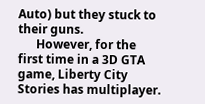Auto) but they stuck to their guns.
      However, for the first time in a 3D GTA game, Liberty City Stories has multiplayer.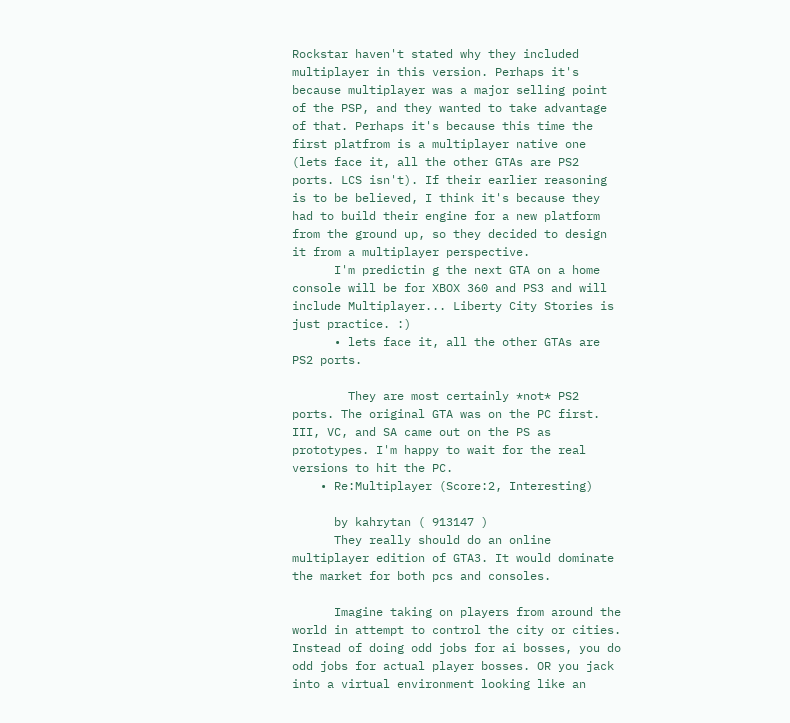Rockstar haven't stated why they included multiplayer in this version. Perhaps it's because multiplayer was a major selling point of the PSP, and they wanted to take advantage of that. Perhaps it's because this time the first platfrom is a multiplayer native one (lets face it, all the other GTAs are PS2 ports. LCS isn't). If their earlier reasoning is to be believed, I think it's because they had to build their engine for a new platform from the ground up, so they decided to design it from a multiplayer perspective.
      I'm predictin g the next GTA on a home console will be for XBOX 360 and PS3 and will include Multiplayer... Liberty City Stories is just practice. :)
      • lets face it, all the other GTAs are PS2 ports.

        They are most certainly *not* PS2 ports. The original GTA was on the PC first. III, VC, and SA came out on the PS as prototypes. I'm happy to wait for the real versions to hit the PC.
    • Re:Multiplayer (Score:2, Interesting)

      by kahrytan ( 913147 )
      They really should do an online multiplayer edition of GTA3. It would dominate the market for both pcs and consoles.

      Imagine taking on players from around the world in attempt to control the city or cities. Instead of doing odd jobs for ai bosses, you do odd jobs for actual player bosses. OR you jack into a virtual environment looking like an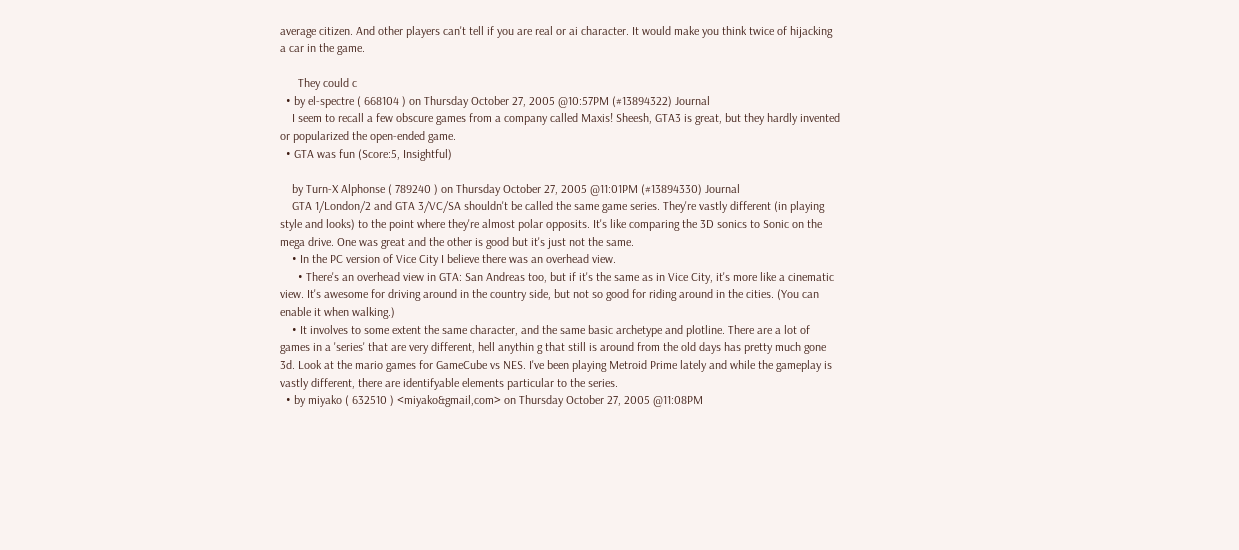average citizen. And other players can't tell if you are real or ai character. It would make you think twice of hijacking a car in the game.

      They could c
  • by el-spectre ( 668104 ) on Thursday October 27, 2005 @10:57PM (#13894322) Journal
    I seem to recall a few obscure games from a company called Maxis! Sheesh, GTA3 is great, but they hardly invented or popularized the open-ended game.
  • GTA was fun (Score:5, Insightful)

    by Turn-X Alphonse ( 789240 ) on Thursday October 27, 2005 @11:01PM (#13894330) Journal
    GTA 1/London/2 and GTA 3/VC/SA shouldn't be called the same game series. They're vastly different (in playing style and looks) to the point where they're almost polar opposits. It's like comparing the 3D sonics to Sonic on the mega drive. One was great and the other is good but it's just not the same.
    • In the PC version of Vice City I believe there was an overhead view.
      • There's an overhead view in GTA: San Andreas too, but if it's the same as in Vice City, it's more like a cinematic view. It's awesome for driving around in the country side, but not so good for riding around in the cities. (You can enable it when walking.)
    • It involves to some extent the same character, and the same basic archetype and plotline. There are a lot of games in a 'series' that are very different, hell anythin g that still is around from the old days has pretty much gone 3d. Look at the mario games for GameCube vs NES. I've been playing Metroid Prime lately and while the gameplay is vastly different, there are identifyable elements particular to the series.
  • by miyako ( 632510 ) <miyako&gmail,com> on Thursday October 27, 2005 @11:08PM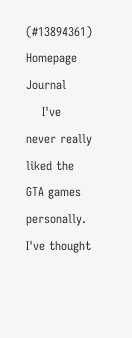(#13894361) Homepage Journal
    I've never really liked the GTA games personally. I've thought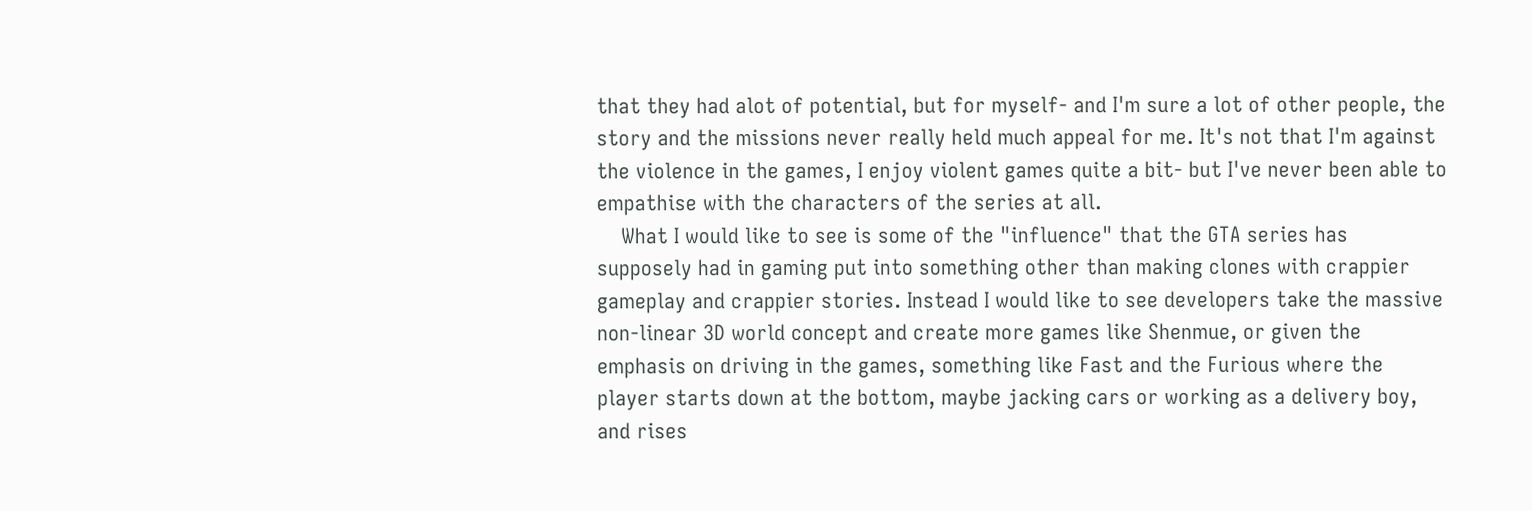that they had alot of potential, but for myself- and I'm sure a lot of other people, the story and the missions never really held much appeal for me. It's not that I'm against the violence in the games, I enjoy violent games quite a bit- but I've never been able to empathise with the characters of the series at all.
    What I would like to see is some of the "influence" that the GTA series has supposely had in gaming put into something other than making clones with crappier gameplay and crappier stories. Instead I would like to see developers take the massive non-linear 3D world concept and create more games like Shenmue, or given the emphasis on driving in the games, something like Fast and the Furious where the player starts down at the bottom, maybe jacking cars or working as a delivery boy, and rises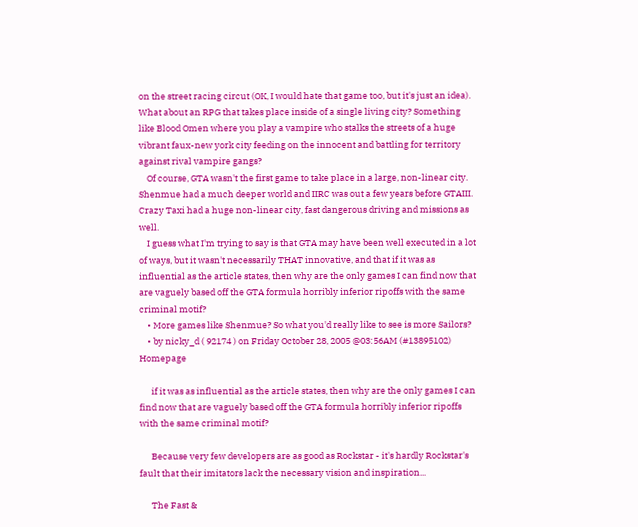on the street racing circut (OK, I would hate that game too, but it's just an idea). What about an RPG that takes place inside of a single living city? Something like Blood Omen where you play a vampire who stalks the streets of a huge vibrant faux-new york city feeding on the innocent and battling for territory against rival vampire gangs?
    Of course, GTA wasn't the first game to take place in a large, non-linear city. Shenmue had a much deeper world and IIRC was out a few years before GTAIII. Crazy Taxi had a huge non-linear city, fast dangerous driving and missions as well.
    I guess what I'm trying to say is that GTA may have been well executed in a lot of ways, but it wasn't necessarily THAT innovative, and that if it was as influential as the article states, then why are the only games I can find now that are vaguely based off the GTA formula horribly inferior ripoffs with the same criminal motif?
    • More games like Shenmue? So what you'd really like to see is more Sailors?
    • by nicky_d ( 92174 ) on Friday October 28, 2005 @03:56AM (#13895102) Homepage

      if it was as influential as the article states, then why are the only games I can find now that are vaguely based off the GTA formula horribly inferior ripoffs with the same criminal motif?

      Because very few developers are as good as Rockstar - it's hardly Rockstar's fault that their imitators lack the necessary vision and inspiration...

      The Fast &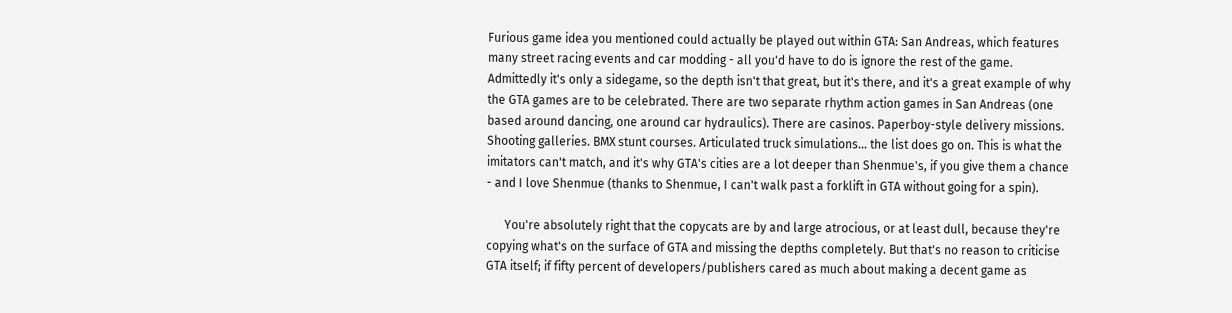Furious game idea you mentioned could actually be played out within GTA: San Andreas, which features many street racing events and car modding - all you'd have to do is ignore the rest of the game. Admittedly it's only a sidegame, so the depth isn't that great, but it's there, and it's a great example of why the GTA games are to be celebrated. There are two separate rhythm action games in San Andreas (one based around dancing, one around car hydraulics). There are casinos. Paperboy-style delivery missions. Shooting galleries. BMX stunt courses. Articulated truck simulations... the list does go on. This is what the imitators can't match, and it's why GTA's cities are a lot deeper than Shenmue's, if you give them a chance - and I love Shenmue (thanks to Shenmue, I can't walk past a forklift in GTA without going for a spin).

      You're absolutely right that the copycats are by and large atrocious, or at least dull, because they're copying what's on the surface of GTA and missing the depths completely. But that's no reason to criticise GTA itself; if fifty percent of developers/publishers cared as much about making a decent game as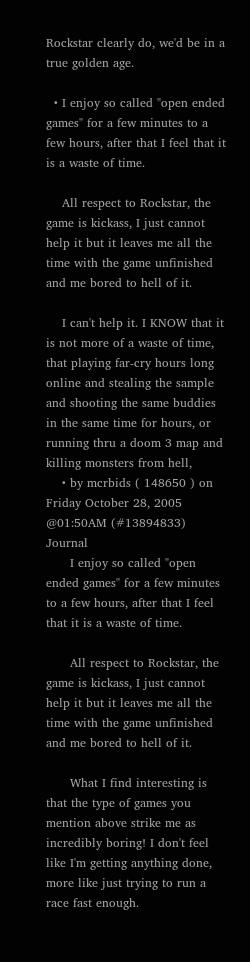Rockstar clearly do, we'd be in a true golden age.

  • I enjoy so called "open ended games" for a few minutes to a few hours, after that I feel that it is a waste of time.

    All respect to Rockstar, the game is kickass, I just cannot help it but it leaves me all the time with the game unfinished and me bored to hell of it.

    I can't help it. I KNOW that it is not more of a waste of time, that playing far-cry hours long online and stealing the sample and shooting the same buddies in the same time for hours, or running thru a doom 3 map and killing monsters from hell,
    • by mcrbids ( 148650 ) on Friday October 28, 2005 @01:50AM (#13894833) Journal
      I enjoy so called "open ended games" for a few minutes to a few hours, after that I feel that it is a waste of time.

      All respect to Rockstar, the game is kickass, I just cannot help it but it leaves me all the time with the game unfinished and me bored to hell of it.

      What I find interesting is that the type of games you mention above strike me as incredibly boring! I don't feel like I'm getting anything done, more like just trying to run a race fast enough.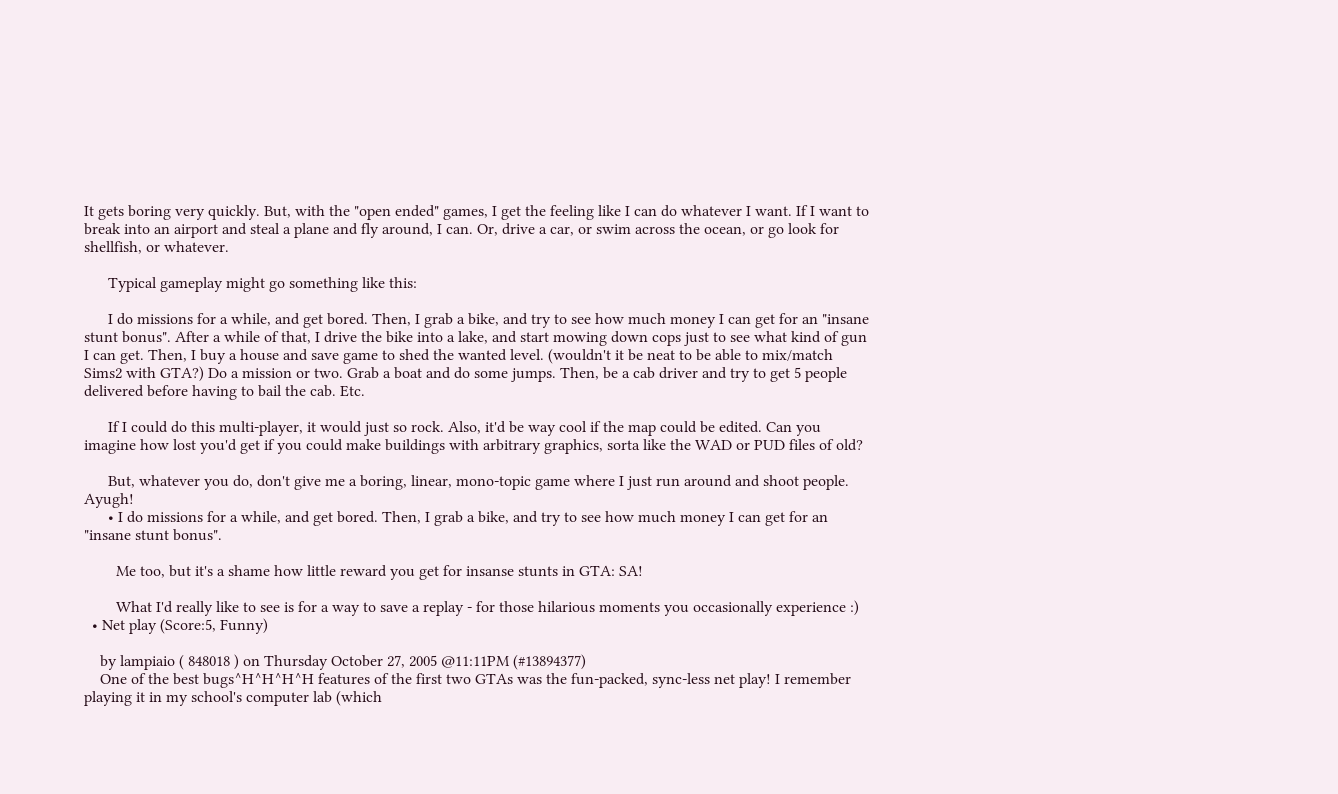It gets boring very quickly. But, with the "open ended" games, I get the feeling like I can do whatever I want. If I want to break into an airport and steal a plane and fly around, I can. Or, drive a car, or swim across the ocean, or go look for shellfish, or whatever.

      Typical gameplay might go something like this:

      I do missions for a while, and get bored. Then, I grab a bike, and try to see how much money I can get for an "insane stunt bonus". After a while of that, I drive the bike into a lake, and start mowing down cops just to see what kind of gun I can get. Then, I buy a house and save game to shed the wanted level. (wouldn't it be neat to be able to mix/match Sims2 with GTA?) Do a mission or two. Grab a boat and do some jumps. Then, be a cab driver and try to get 5 people delivered before having to bail the cab. Etc.

      If I could do this multi-player, it would just so rock. Also, it'd be way cool if the map could be edited. Can you imagine how lost you'd get if you could make buildings with arbitrary graphics, sorta like the WAD or PUD files of old?

      But, whatever you do, don't give me a boring, linear, mono-topic game where I just run around and shoot people. Ayugh!
      • I do missions for a while, and get bored. Then, I grab a bike, and try to see how much money I can get for an "insane stunt bonus".

        Me too, but it's a shame how little reward you get for insanse stunts in GTA: SA!

        What I'd really like to see is for a way to save a replay - for those hilarious moments you occasionally experience :)
  • Net play (Score:5, Funny)

    by lampiaio ( 848018 ) on Thursday October 27, 2005 @11:11PM (#13894377)
    One of the best bugs^H^H^H^H features of the first two GTAs was the fun-packed, sync-less net play! I remember playing it in my school's computer lab (which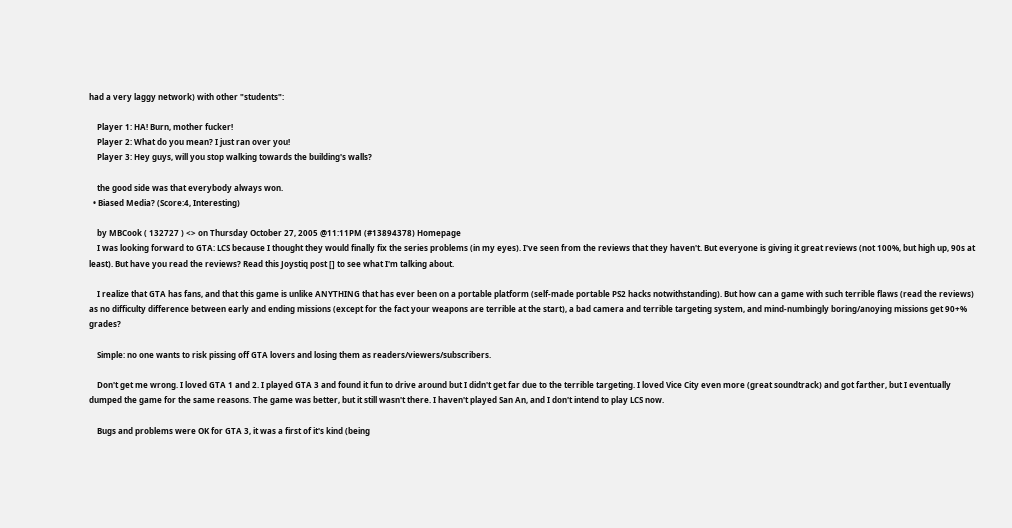had a very laggy network) with other "students":

    Player 1: HA! Burn, mother fucker!
    Player 2: What do you mean? I just ran over you!
    Player 3: Hey guys, will you stop walking towards the building's walls?

    the good side was that everybody always won.
  • Biased Media? (Score:4, Interesting)

    by MBCook ( 132727 ) <> on Thursday October 27, 2005 @11:11PM (#13894378) Homepage
    I was looking forward to GTA: LCS because I thought they would finally fix the series problems (in my eyes). I've seen from the reviews that they haven't. But everyone is giving it great reviews (not 100%, but high up, 90s at least). But have you read the reviews? Read this Joystiq post [] to see what I'm talking about.

    I realize that GTA has fans, and that this game is unlike ANYTHING that has ever been on a portable platform (self-made portable PS2 hacks notwithstanding). But how can a game with such terrible flaws (read the reviews) as no difficulty difference between early and ending missions (except for the fact your weapons are terrible at the start), a bad camera and terrible targeting system, and mind-numbingly boring/anoying missions get 90+% grades?

    Simple: no one wants to risk pissing off GTA lovers and losing them as readers/viewers/subscribers.

    Don't get me wrong. I loved GTA 1 and 2. I played GTA 3 and found it fun to drive around but I didn't get far due to the terrible targeting. I loved Vice City even more (great soundtrack) and got farther, but I eventually dumped the game for the same reasons. The game was better, but it still wasn't there. I haven't played San An, and I don't intend to play LCS now.

    Bugs and problems were OK for GTA 3, it was a first of it's kind (being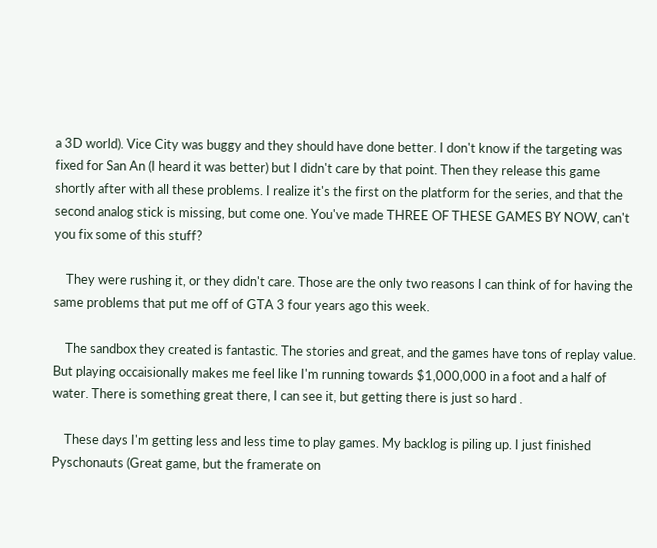a 3D world). Vice City was buggy and they should have done better. I don't know if the targeting was fixed for San An (I heard it was better) but I didn't care by that point. Then they release this game shortly after with all these problems. I realize it's the first on the platform for the series, and that the second analog stick is missing, but come one. You've made THREE OF THESE GAMES BY NOW, can't you fix some of this stuff?

    They were rushing it, or they didn't care. Those are the only two reasons I can think of for having the same problems that put me off of GTA 3 four years ago this week.

    The sandbox they created is fantastic. The stories and great, and the games have tons of replay value. But playing occaisionally makes me feel like I'm running towards $1,000,000 in a foot and a half of water. There is something great there, I can see it, but getting there is just so hard .

    These days I'm getting less and less time to play games. My backlog is piling up. I just finished Pyschonauts (Great game, but the framerate on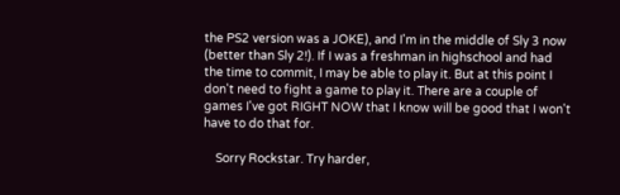the PS2 version was a JOKE), and I'm in the middle of Sly 3 now (better than Sly 2!). If I was a freshman in highschool and had the time to commit, I may be able to play it. But at this point I don't need to fight a game to play it. There are a couple of games I've got RIGHT NOW that I know will be good that I won't have to do that for.

    Sorry Rockstar. Try harder,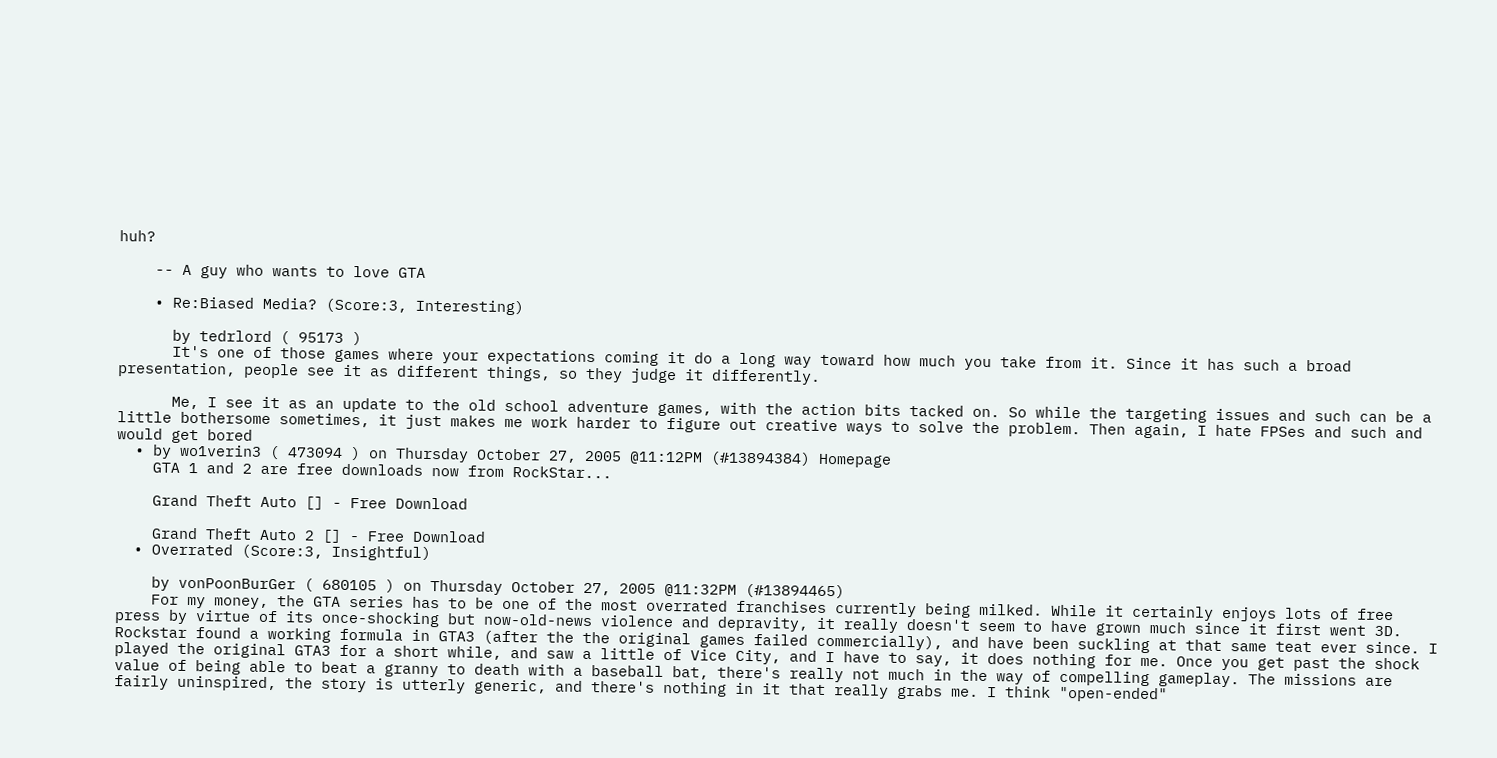huh?

    -- A guy who wants to love GTA

    • Re:Biased Media? (Score:3, Interesting)

      by tedrlord ( 95173 )
      It's one of those games where your expectations coming it do a long way toward how much you take from it. Since it has such a broad presentation, people see it as different things, so they judge it differently.

      Me, I see it as an update to the old school adventure games, with the action bits tacked on. So while the targeting issues and such can be a little bothersome sometimes, it just makes me work harder to figure out creative ways to solve the problem. Then again, I hate FPSes and such and would get bored
  • by wo1verin3 ( 473094 ) on Thursday October 27, 2005 @11:12PM (#13894384) Homepage
    GTA 1 and 2 are free downloads now from RockStar...

    Grand Theft Auto [] - Free Download

    Grand Theft Auto 2 [] - Free Download
  • Overrated (Score:3, Insightful)

    by vonPoonBurGer ( 680105 ) on Thursday October 27, 2005 @11:32PM (#13894465)
    For my money, the GTA series has to be one of the most overrated franchises currently being milked. While it certainly enjoys lots of free press by virtue of its once-shocking but now-old-news violence and depravity, it really doesn't seem to have grown much since it first went 3D. Rockstar found a working formula in GTA3 (after the the original games failed commercially), and have been suckling at that same teat ever since. I played the original GTA3 for a short while, and saw a little of Vice City, and I have to say, it does nothing for me. Once you get past the shock value of being able to beat a granny to death with a baseball bat, there's really not much in the way of compelling gameplay. The missions are fairly uninspired, the story is utterly generic, and there's nothing in it that really grabs me. I think "open-ended"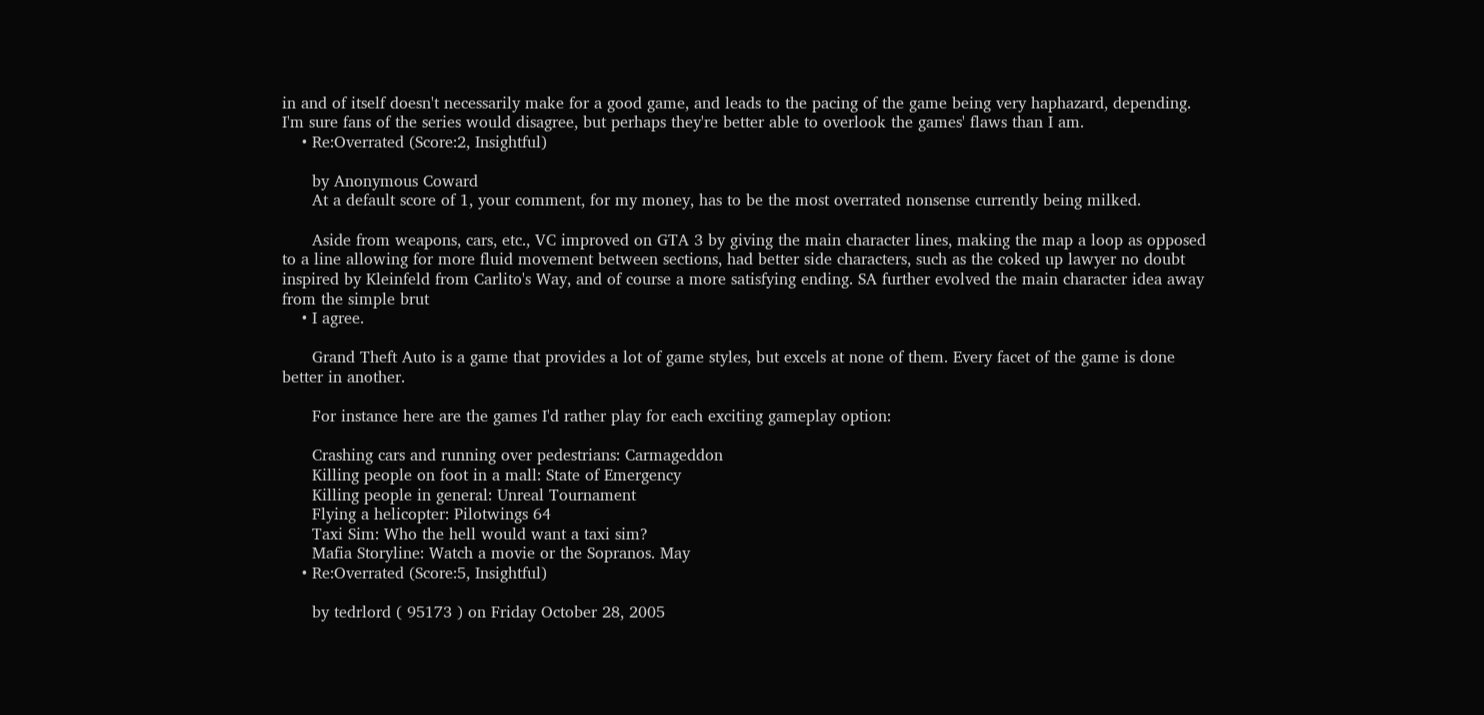in and of itself doesn't necessarily make for a good game, and leads to the pacing of the game being very haphazard, depending. I'm sure fans of the series would disagree, but perhaps they're better able to overlook the games' flaws than I am.
    • Re:Overrated (Score:2, Insightful)

      by Anonymous Coward
      At a default score of 1, your comment, for my money, has to be the most overrated nonsense currently being milked.

      Aside from weapons, cars, etc., VC improved on GTA 3 by giving the main character lines, making the map a loop as opposed to a line allowing for more fluid movement between sections, had better side characters, such as the coked up lawyer no doubt inspired by Kleinfeld from Carlito's Way, and of course a more satisfying ending. SA further evolved the main character idea away from the simple brut
    • I agree.

      Grand Theft Auto is a game that provides a lot of game styles, but excels at none of them. Every facet of the game is done better in another.

      For instance here are the games I'd rather play for each exciting gameplay option:

      Crashing cars and running over pedestrians: Carmageddon
      Killing people on foot in a mall: State of Emergency
      Killing people in general: Unreal Tournament
      Flying a helicopter: Pilotwings 64
      Taxi Sim: Who the hell would want a taxi sim?
      Mafia Storyline: Watch a movie or the Sopranos. May
    • Re:Overrated (Score:5, Insightful)

      by tedrlord ( 95173 ) on Friday October 28, 2005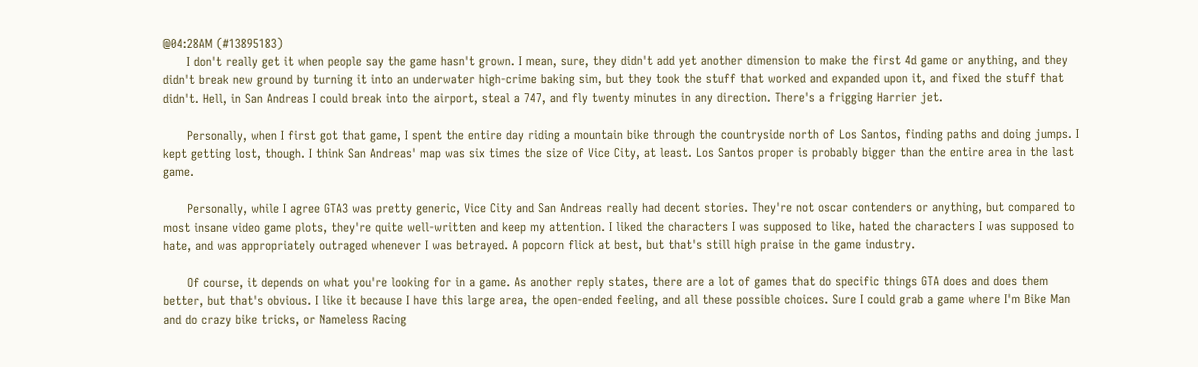@04:28AM (#13895183)
      I don't really get it when people say the game hasn't grown. I mean, sure, they didn't add yet another dimension to make the first 4d game or anything, and they didn't break new ground by turning it into an underwater high-crime baking sim, but they took the stuff that worked and expanded upon it, and fixed the stuff that didn't. Hell, in San Andreas I could break into the airport, steal a 747, and fly twenty minutes in any direction. There's a frigging Harrier jet.

      Personally, when I first got that game, I spent the entire day riding a mountain bike through the countryside north of Los Santos, finding paths and doing jumps. I kept getting lost, though. I think San Andreas' map was six times the size of Vice City, at least. Los Santos proper is probably bigger than the entire area in the last game.

      Personally, while I agree GTA3 was pretty generic, Vice City and San Andreas really had decent stories. They're not oscar contenders or anything, but compared to most insane video game plots, they're quite well-written and keep my attention. I liked the characters I was supposed to like, hated the characters I was supposed to hate, and was appropriately outraged whenever I was betrayed. A popcorn flick at best, but that's still high praise in the game industry.

      Of course, it depends on what you're looking for in a game. As another reply states, there are a lot of games that do specific things GTA does and does them better, but that's obvious. I like it because I have this large area, the open-ended feeling, and all these possible choices. Sure I could grab a game where I'm Bike Man and do crazy bike tricks, or Nameless Racing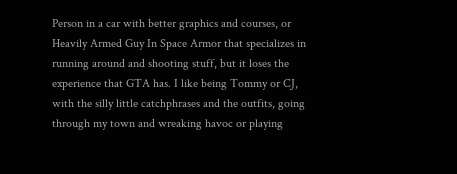Person in a car with better graphics and courses, or Heavily Armed Guy In Space Armor that specializes in running around and shooting stuff, but it loses the experience that GTA has. I like being Tommy or CJ, with the silly little catchphrases and the outfits, going through my town and wreaking havoc or playing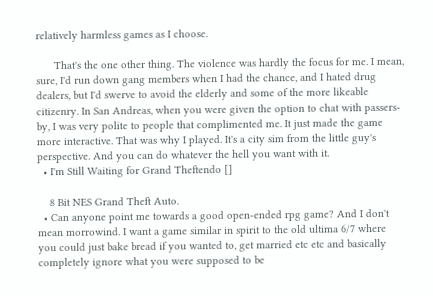relatively harmless games as I choose.

      That's the one other thing. The violence was hardly the focus for me. I mean, sure, I'd run down gang members when I had the chance, and I hated drug dealers, but I'd swerve to avoid the elderly and some of the more likeable citizenry. In San Andreas, when you were given the option to chat with passers-by, I was very polite to people that complimented me. It just made the game more interactive. That was why I played. It's a city sim from the little guy's perspective. And you can do whatever the hell you want with it.
  • I'm Still Waiting for Grand Theftendo []

    8 Bit NES Grand Theft Auto.
  • Can anyone point me towards a good open-ended rpg game? And I don't mean morrowind. I want a game similar in spirit to the old ultima 6/7 where you could just bake bread if you wanted to, get married etc etc and basically completely ignore what you were supposed to be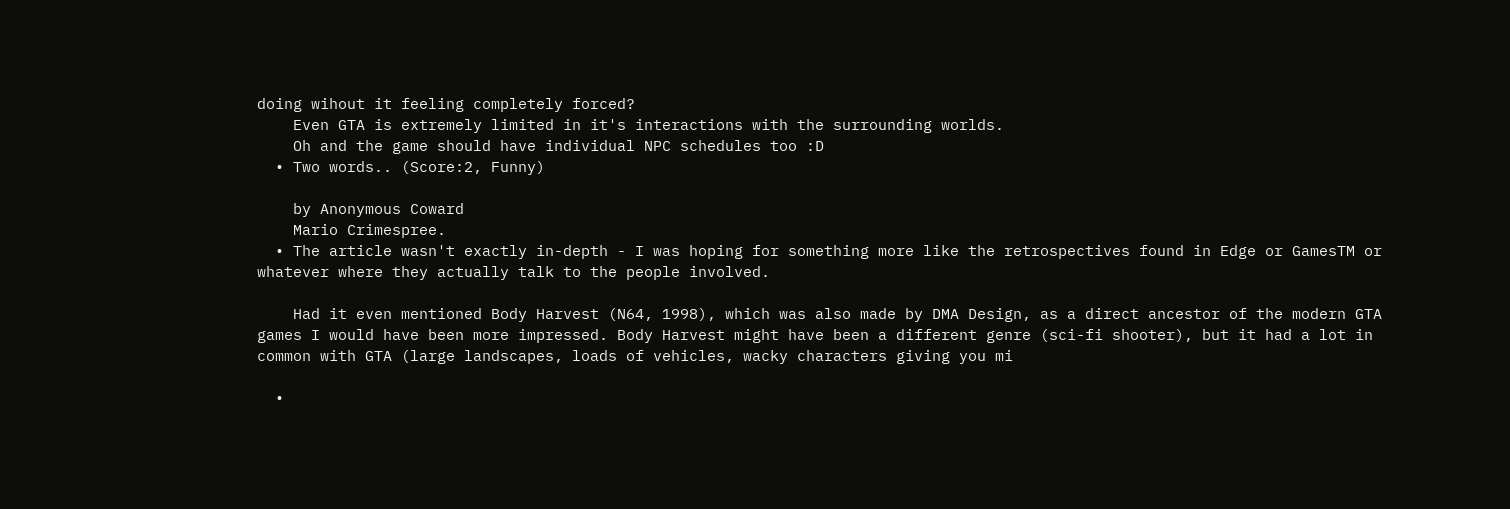doing wihout it feeling completely forced?
    Even GTA is extremely limited in it's interactions with the surrounding worlds.
    Oh and the game should have individual NPC schedules too :D
  • Two words.. (Score:2, Funny)

    by Anonymous Coward
    Mario Crimespree.
  • The article wasn't exactly in-depth - I was hoping for something more like the retrospectives found in Edge or GamesTM or whatever where they actually talk to the people involved.

    Had it even mentioned Body Harvest (N64, 1998), which was also made by DMA Design, as a direct ancestor of the modern GTA games I would have been more impressed. Body Harvest might have been a different genre (sci-fi shooter), but it had a lot in common with GTA (large landscapes, loads of vehicles, wacky characters giving you mi

  •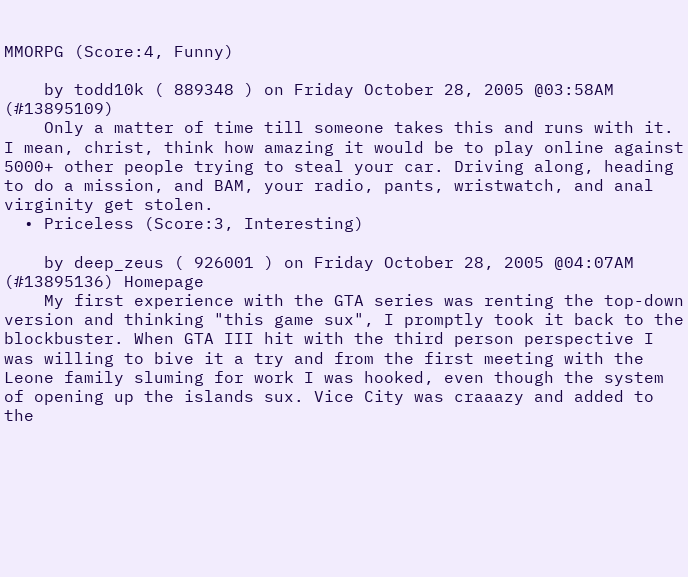MMORPG (Score:4, Funny)

    by todd10k ( 889348 ) on Friday October 28, 2005 @03:58AM (#13895109)
    Only a matter of time till someone takes this and runs with it. I mean, christ, think how amazing it would be to play online against 5000+ other people trying to steal your car. Driving along, heading to do a mission, and BAM, your radio, pants, wristwatch, and anal virginity get stolen.
  • Priceless (Score:3, Interesting)

    by deep_zeus ( 926001 ) on Friday October 28, 2005 @04:07AM (#13895136) Homepage
    My first experience with the GTA series was renting the top-down version and thinking "this game sux", I promptly took it back to the blockbuster. When GTA III hit with the third person perspective I was willing to bive it a try and from the first meeting with the Leone family sluming for work I was hooked, even though the system of opening up the islands sux. Vice City was craaazy and added to the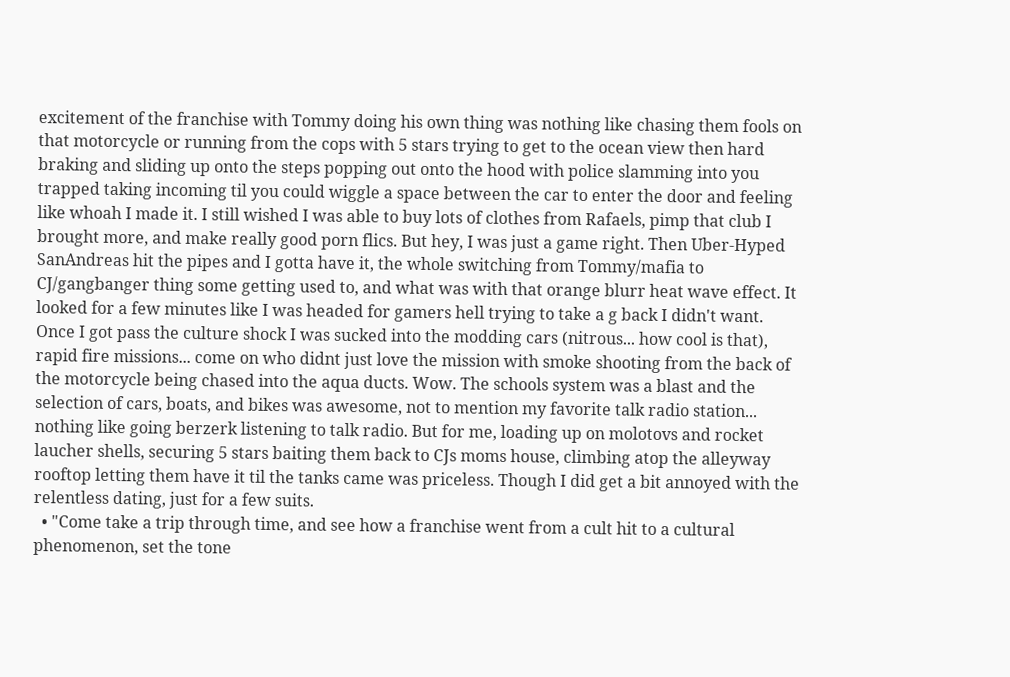excitement of the franchise with Tommy doing his own thing was nothing like chasing them fools on that motorcycle or running from the cops with 5 stars trying to get to the ocean view then hard braking and sliding up onto the steps popping out onto the hood with police slamming into you trapped taking incoming til you could wiggle a space between the car to enter the door and feeling like whoah I made it. I still wished I was able to buy lots of clothes from Rafaels, pimp that club I brought more, and make really good porn flics. But hey, I was just a game right. Then Uber-Hyped SanAndreas hit the pipes and I gotta have it, the whole switching from Tommy/mafia to CJ/gangbanger thing some getting used to, and what was with that orange blurr heat wave effect. It looked for a few minutes like I was headed for gamers hell trying to take a g back I didn't want. Once I got pass the culture shock I was sucked into the modding cars (nitrous... how cool is that), rapid fire missions... come on who didnt just love the mission with smoke shooting from the back of the motorcycle being chased into the aqua ducts. Wow. The schools system was a blast and the selection of cars, boats, and bikes was awesome, not to mention my favorite talk radio station... nothing like going berzerk listening to talk radio. But for me, loading up on molotovs and rocket laucher shells, securing 5 stars baiting them back to CJs moms house, climbing atop the alleyway rooftop letting them have it til the tanks came was priceless. Though I did get a bit annoyed with the relentless dating, just for a few suits.
  • "Come take a trip through time, and see how a franchise went from a cult hit to a cultural phenomenon, set the tone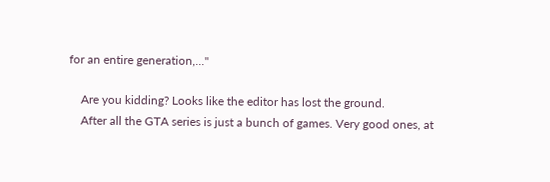for an entire generation,..."

    Are you kidding? Looks like the editor has lost the ground.
    After all the GTA series is just a bunch of games. Very good ones, at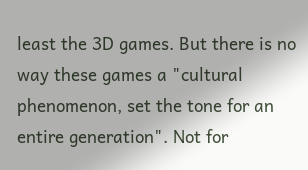least the 3D games. But there is no way these games a "cultural phenomenon, set the tone for an entire generation". Not for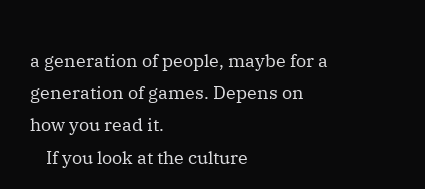a generation of people, maybe for a generation of games. Depens on how you read it.
    If you look at the culture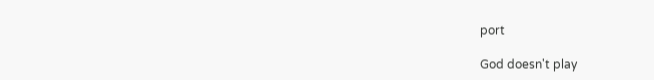port

God doesn't play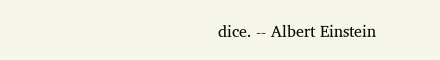dice. -- Albert Einstein